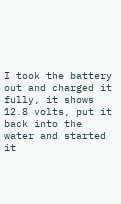I took the battery out and charged it fully, it shows 12.8 volts, put it back into the water and started it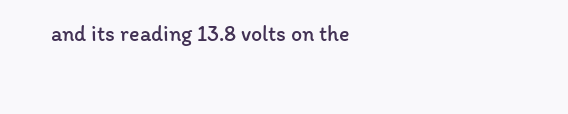and its reading 13.8 volts on the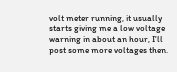volt meter running, it usually starts giving me a low voltage warning in about an hour, I'll post some more voltages then.